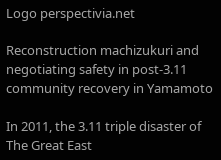Logo perspectivia.net

Reconstruction machizukuri and negotiating safety in post-3.11 community recovery in Yamamoto

In 2011, the 3.11 triple disaster of The Great East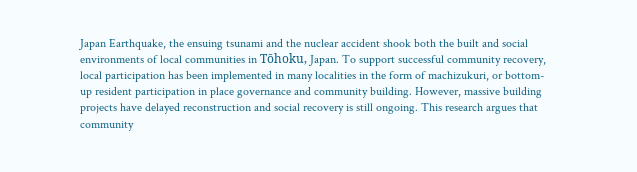Japan Earthquake, the ensuing tsunami and the nuclear accident shook both the built and social environments of local communities in Tōhoku, Japan. To support successful community recovery, local participation has been implemented in many localities in the form of machizukuri, or bottom-up resident participation in place governance and community building. However, massive building projects have delayed reconstruction and social recovery is still ongoing. This research argues that community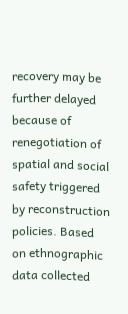recovery may be further delayed because of renegotiation of spatial and social safety triggered by reconstruction policies. Based on ethnographic data collected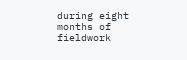during eight months of fieldwork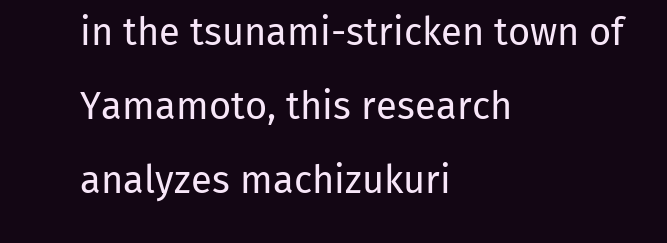in the tsunami-stricken town of Yamamoto, this research analyzes machizukuri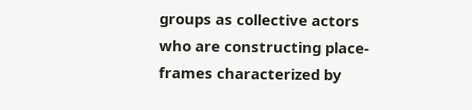groups as collective actors who are constructing place-frames characterized by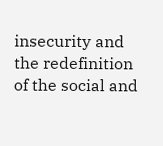insecurity and the redefinition of the social and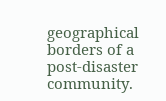geographical borders of a post-disaster community.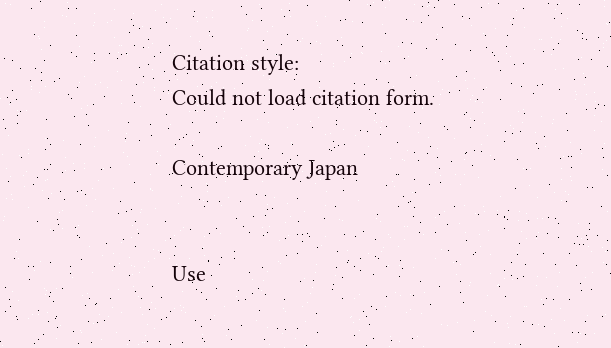Citation style:
Could not load citation form.

Contemporary Japan


Use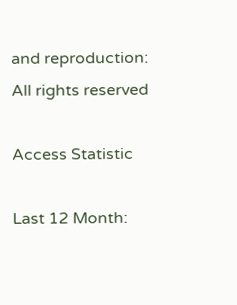and reproduction:
All rights reserved

Access Statistic

Last 12 Month: